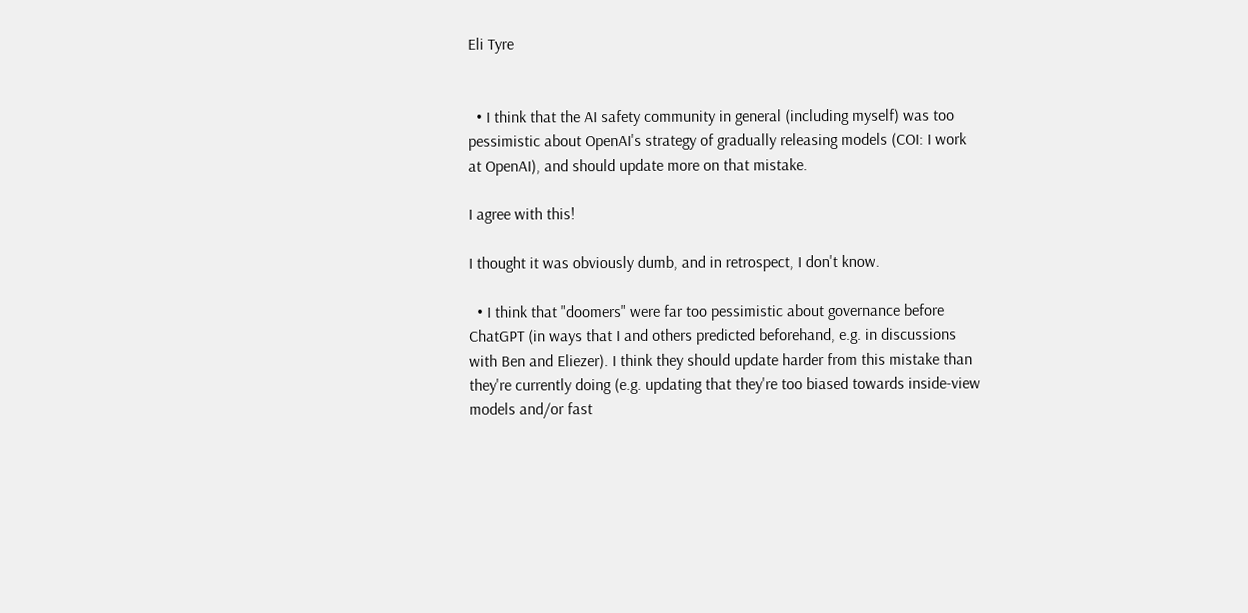Eli Tyre


  • I think that the AI safety community in general (including myself) was too pessimistic about OpenAI's strategy of gradually releasing models (COI: I work at OpenAI), and should update more on that mistake.

I agree with this!

I thought it was obviously dumb, and in retrospect, I don't know.

  • I think that "doomers" were far too pessimistic about governance before ChatGPT (in ways that I and others predicted beforehand, e.g. in discussions with Ben and Eliezer). I think they should update harder from this mistake than they're currently doing (e.g. updating that they're too biased towards inside-view models and/or fast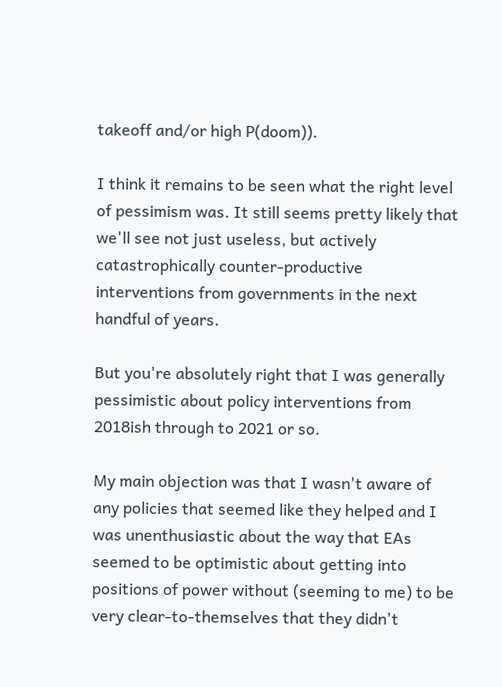takeoff and/or high P(doom)).

I think it remains to be seen what the right level of pessimism was. It still seems pretty likely that we'll see not just useless, but actively catastrophically counter-productive interventions from governments in the next handful of years.

But you're absolutely right that I was generally pessimistic about policy interventions from 2018ish through to 2021 or so.

My main objection was that I wasn't aware of any policies that seemed like they helped and I was unenthusiastic about the way that EAs seemed to be optimistic about getting into positions of power without (seeming to me) to be very clear-to-themselves that they didn't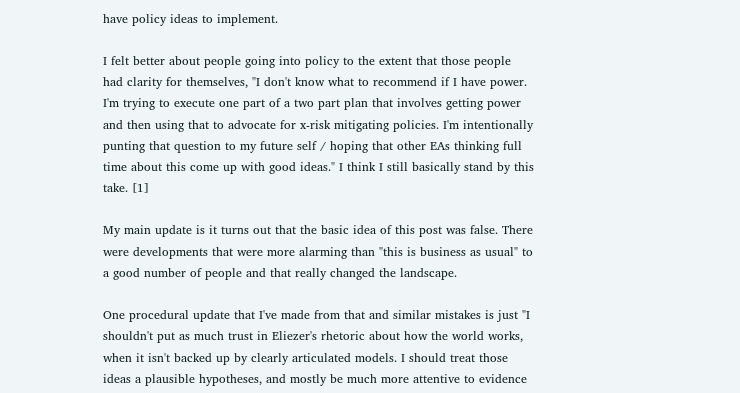have policy ideas to implement.

I felt better about people going into policy to the extent that those people had clarity for themselves, "I don't know what to recommend if I have power. I'm trying to execute one part of a two part plan that involves getting power and then using that to advocate for x-risk mitigating policies. I'm intentionally punting that question to my future self / hoping that other EAs thinking full time about this come up with good ideas." I think I still basically stand by this take. [1]

My main update is it turns out that the basic idea of this post was false. There were developments that were more alarming than "this is business as usual" to a good number of people and that really changed the landscape.

One procedural update that I've made from that and similar mistakes is just "I shouldn't put as much trust in Eliezer's rhetoric about how the world works, when it isn't backed up by clearly articulated models. I should treat those ideas a plausible hypotheses, and mostly be much more attentive to evidence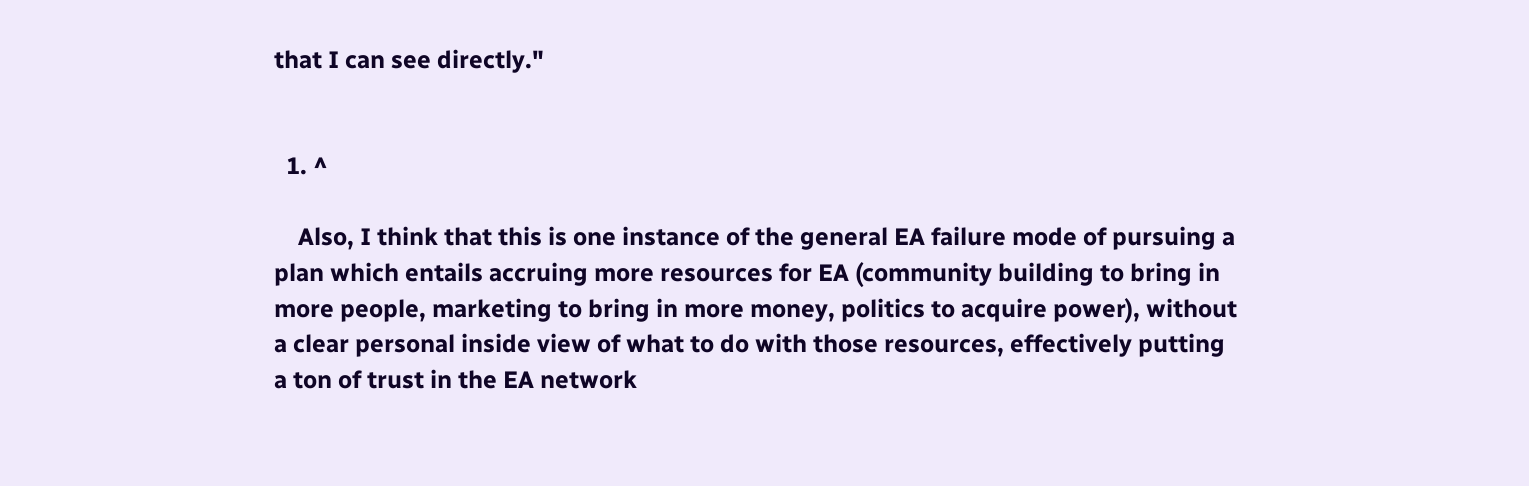that I can see directly."


  1. ^

    Also, I think that this is one instance of the general EA failure mode of pursuing a plan which entails accruing more resources for EA (community building to bring in more people, marketing to bring in more money, politics to acquire power), without a clear personal inside view of what to do with those resources, effectively putting a ton of trust in the EA network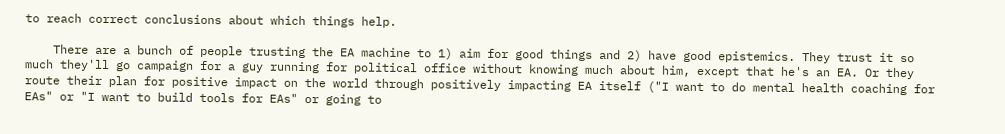to reach correct conclusions about which things help.

    There are a bunch of people trusting the EA machine to 1) aim for good things and 2) have good epistemics. They trust it so much they'll go campaign for a guy running for political office without knowing much about him, except that he's an EA. Or they route their plan for positive impact on the world through positively impacting EA itself ("I want to do mental health coaching for EAs" or "I want to build tools for EAs" or going to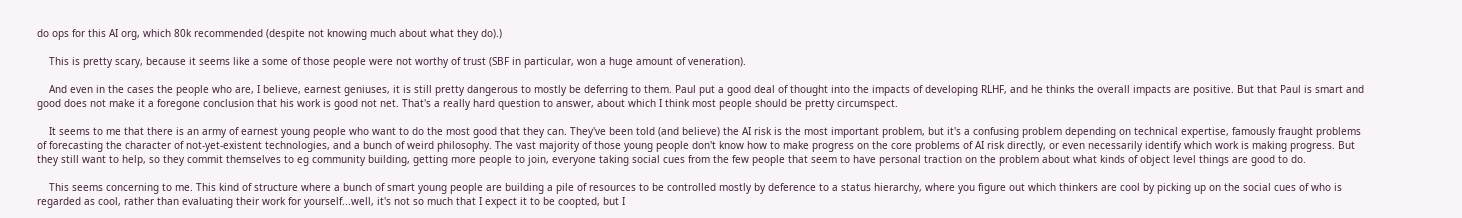do ops for this AI org, which 80k recommended (despite not knowing much about what they do).)

    This is pretty scary, because it seems like a some of those people were not worthy of trust (SBF in particular, won a huge amount of veneration).

    And even in the cases the people who are, I believe, earnest geniuses, it is still pretty dangerous to mostly be deferring to them. Paul put a good deal of thought into the impacts of developing RLHF, and he thinks the overall impacts are positive. But that Paul is smart and good does not make it a foregone conclusion that his work is good not net. That's a really hard question to answer, about which I think most people should be pretty circumspect.

    It seems to me that there is an army of earnest young people who want to do the most good that they can. They've been told (and believe) the AI risk is the most important problem, but it's a confusing problem depending on technical expertise, famously fraught problems of forecasting the character of not-yet-existent technologies, and a bunch of weird philosophy. The vast majority of those young people don't know how to make progress on the core problems of AI risk directly, or even necessarily identify which work is making progress. But they still want to help, so they commit themselves to eg community building, getting more people to join, everyone taking social cues from the few people that seem to have personal traction on the problem about what kinds of object level things are good to do.

    This seems concerning to me. This kind of structure where a bunch of smart young people are building a pile of resources to be controlled mostly by deference to a status hierarchy, where you figure out which thinkers are cool by picking up on the social cues of who is regarded as cool, rather than evaluating their work for yourself...well, it's not so much that I expect it to be coopted, but I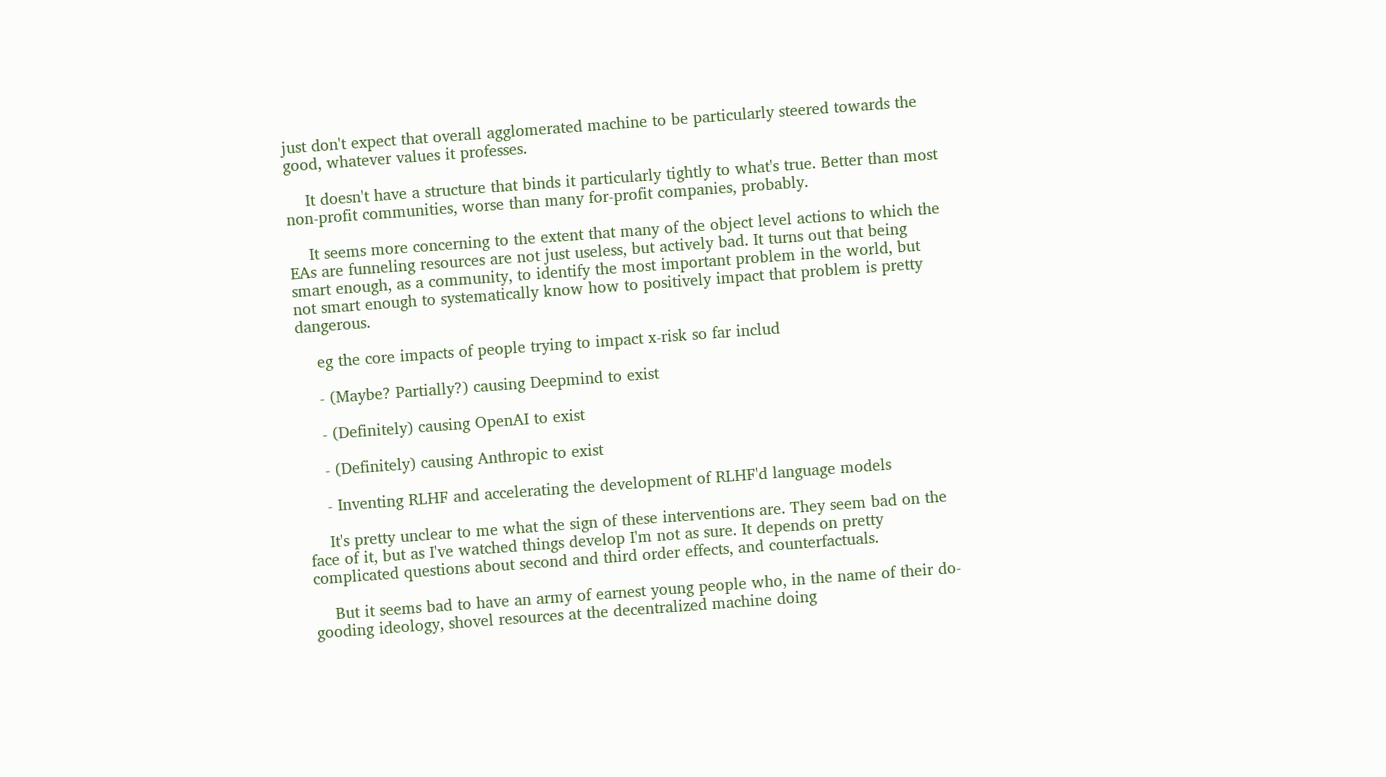just don't expect that overall agglomerated machine to be particularly steered towards the good, whatever values it professes.

    It doesn't have a structure that binds it particularly tightly to what's true. Better than most non-profit communities, worse than many for-profit companies, probably.

    It seems more concerning to the extent that many of the object level actions to which the EAs are funneling resources are not just useless, but actively bad. It turns out that being smart enough, as a community, to identify the most important problem in the world, but not smart enough to systematically know how to positively impact that problem is pretty dangerous.

    eg the core impacts of people trying to impact x-risk so far includ

    - (Maybe? Partially?) causing Deepmind to exist

    - (Definitely) causing OpenAI to exist

    - (Definitely) causing Anthropic to exist

    - Inventing RLHF and accelerating the development of RLHF'd language models

    It's pretty unclear to me what the sign of these interventions are. They seem bad on the face of it, but as I've watched things develop I'm not as sure. It depends on pretty complicated questions about second and third order effects, and counterfactuals.

    But it seems bad to have an army of earnest young people who, in the name of their do-gooding ideology, shovel resources at the decentralized machine doing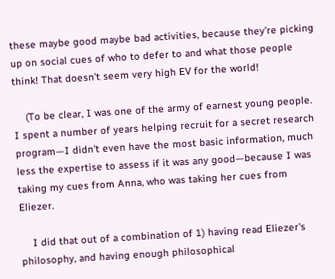these maybe good maybe bad activities, because they're picking up on social cues of who to defer to and what those people think! That doesn't seem very high EV for the world!

    (To be clear, I was one of the army of earnest young people. I spent a number of years helping recruit for a secret research program—I didn't even have the most basic information, much less the expertise to assess if it was any good—because I was taking my cues from Anna, who was taking her cues from Eliezer.

    I did that out of a combination of 1) having read Eliezer's philosophy, and having enough philosophical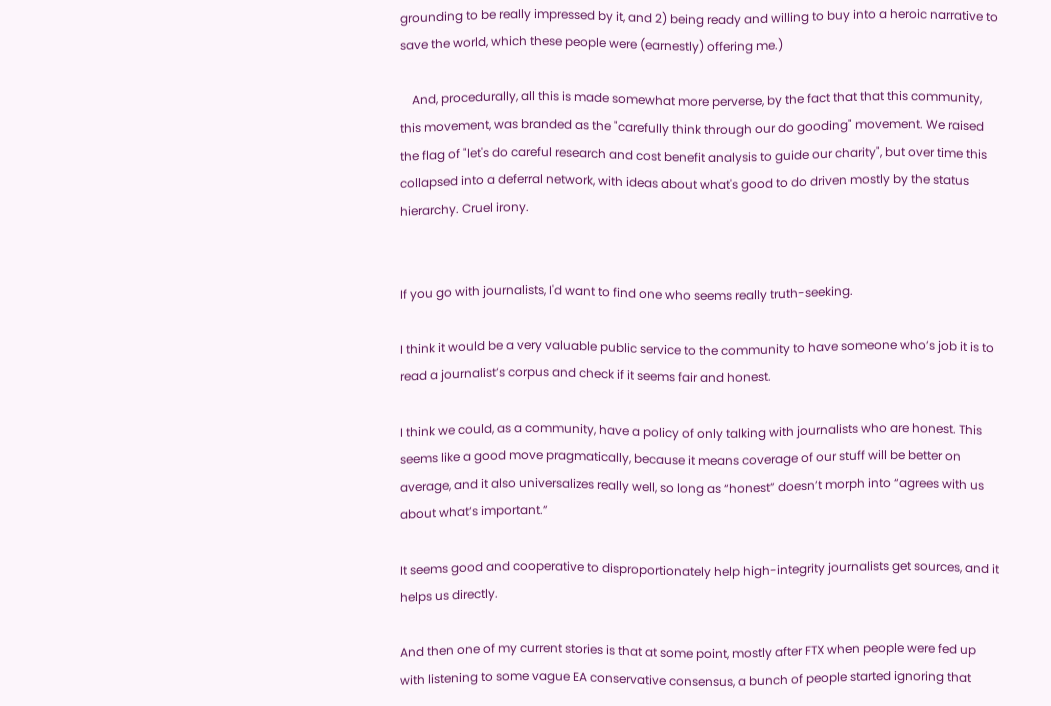grounding to be really impressed by it, and 2) being ready and willing to buy into a heroic narrative to save the world, which these people were (earnestly) offering me.)

    And, procedurally, all this is made somewhat more perverse, by the fact that that this community, this movement, was branded as the "carefully think through our do gooding" movement. We raised the flag of "let's do careful research and cost benefit analysis to guide our charity", but over time this collapsed into a deferral network, with ideas about what's good to do driven mostly by the status hierarchy. Cruel irony.


If you go with journalists, I'd want to find one who seems really truth-seeking.

I think it would be a very valuable public service to the community to have someone who’s job it is to read a journalist’s corpus and check if it seems fair and honest.

I think we could, as a community, have a policy of only talking with journalists who are honest. This seems like a good move pragmatically, because it means coverage of our stuff will be better on average, and it also universalizes really well, so long as “honest” doesn’t morph into “agrees with us about what’s important.”

It seems good and cooperative to disproportionately help high-integrity journalists get sources, and it helps us directly.

And then one of my current stories is that at some point, mostly after FTX when people were fed up with listening to some vague EA conservative consensus, a bunch of people started ignoring that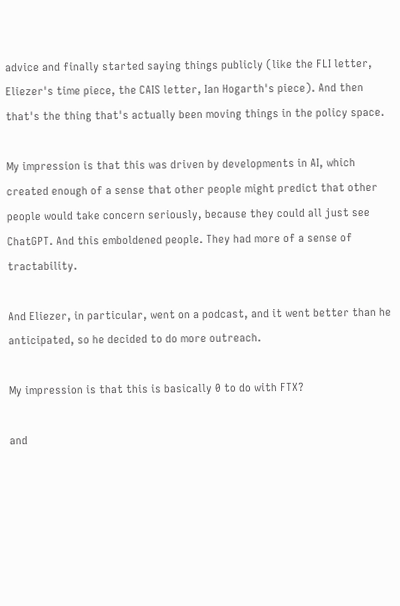advice and finally started saying things publicly (like the FLI letter, Eliezer's time piece, the CAIS letter, Ian Hogarth's piece). And then that's the thing that's actually been moving things in the policy space.

My impression is that this was driven by developments in AI, which created enough of a sense that other people might predict that other people would take concern seriously, because they could all just see ChatGPT. And this emboldened people. They had more of a sense of tractability.

And Eliezer, in particular, went on a podcast, and it went better than he anticipated, so he decided to do more outreach.

My impression is that this is basically 0 to do with FTX?

and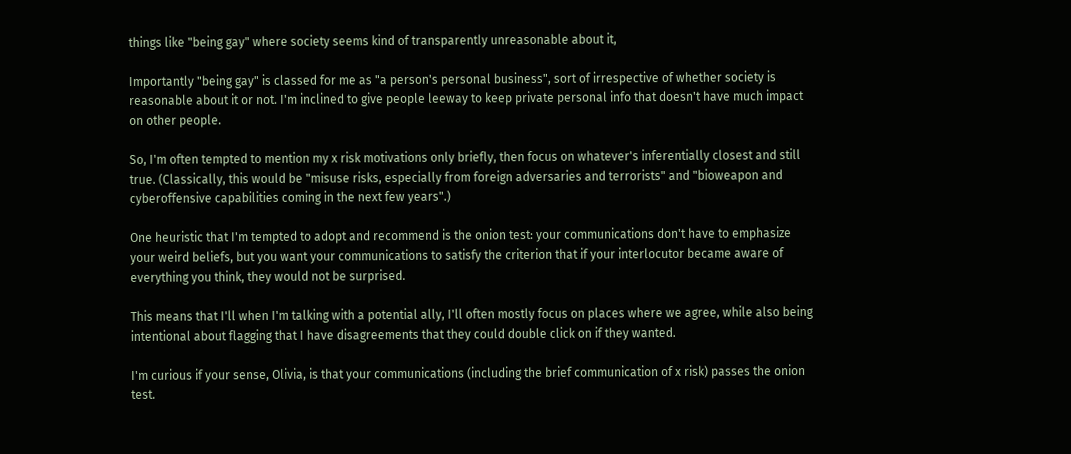things like "being gay" where society seems kind of transparently unreasonable about it,

Importantly "being gay" is classed for me as "a person's personal business", sort of irrespective of whether society is reasonable about it or not. I'm inclined to give people leeway to keep private personal info that doesn't have much impact on other people.

So, I'm often tempted to mention my x risk motivations only briefly, then focus on whatever's inferentially closest and still true. (Classically, this would be "misuse risks, especially from foreign adversaries and terrorists" and "bioweapon and cyberoffensive capabilities coming in the next few years".)

One heuristic that I'm tempted to adopt and recommend is the onion test: your communications don't have to emphasize your weird beliefs, but you want your communications to satisfy the criterion that if your interlocutor became aware of everything you think, they would not be surprised.

This means that I'll when I'm talking with a potential ally, I'll often mostly focus on places where we agree, while also being intentional about flagging that I have disagreements that they could double click on if they wanted.

I'm curious if your sense, Olivia, is that your communications (including the brief communication of x risk) passes the onion test.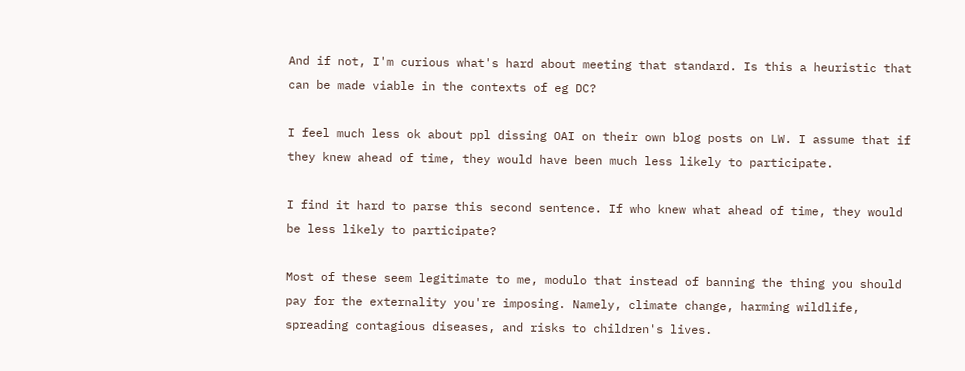And if not, I'm curious what's hard about meeting that standard. Is this a heuristic that can be made viable in the contexts of eg DC?

I feel much less ok about ppl dissing OAI on their own blog posts on LW. I assume that if they knew ahead of time, they would have been much less likely to participate.

I find it hard to parse this second sentence. If who knew what ahead of time, they would be less likely to participate?

Most of these seem legitimate to me, modulo that instead of banning the thing you should pay for the externality you're imposing. Namely, climate change, harming wildlife, spreading contagious diseases, and risks to children's lives.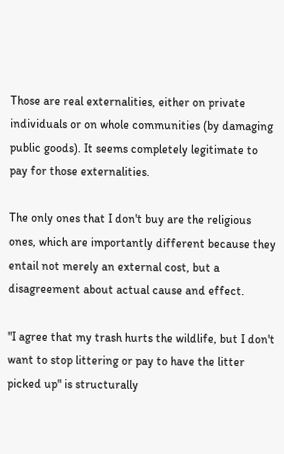Those are real externalities, either on private individuals or on whole communities (by damaging public goods). It seems completely legitimate to pay for those externalities.

The only ones that I don't buy are the religious ones, which are importantly different because they entail not merely an external cost, but a disagreement about actual cause and effect.

"I agree that my trash hurts the wildlife, but I don't want to stop littering or pay to have the litter picked up" is structurally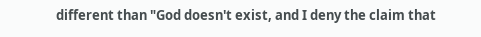different than "God doesn't exist, and I deny the claim that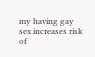my having gay sex increases risk of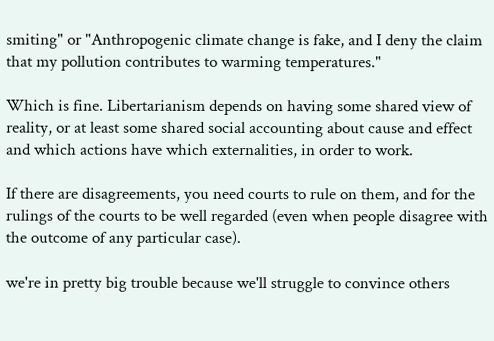smiting" or "Anthropogenic climate change is fake, and I deny the claim that my pollution contributes to warming temperatures."

Which is fine. Libertarianism depends on having some shared view of reality, or at least some shared social accounting about cause and effect and which actions have which externalities, in order to work.

If there are disagreements, you need courts to rule on them, and for the rulings of the courts to be well regarded (even when people disagree with the outcome of any particular case).

we're in pretty big trouble because we'll struggle to convince others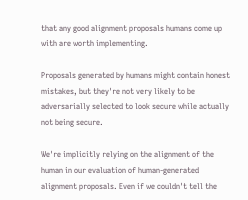that any good alignment proposals humans come up with are worth implementing.

Proposals generated by humans might contain honest mistakes, but they're not very likely to be adversarially selected to look secure while actually not being secure.

We're implicitly relying on the alignment of the human in our evaluation of human-generated alignment proposals. Even if we couldn't tell the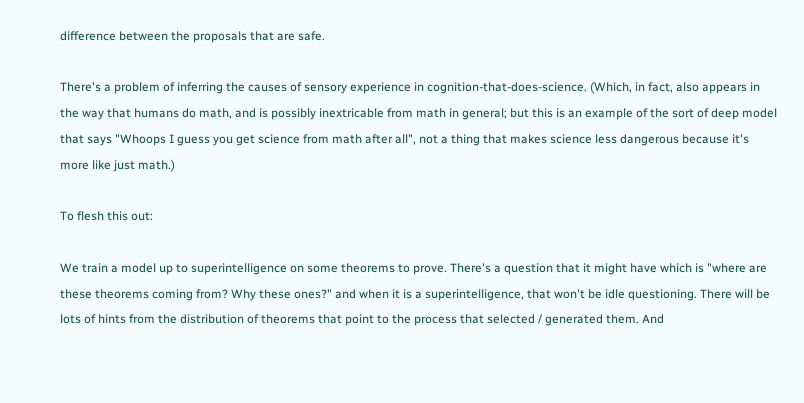difference between the proposals that are safe.

There's a problem of inferring the causes of sensory experience in cognition-that-does-science. (Which, in fact, also appears in the way that humans do math, and is possibly inextricable from math in general; but this is an example of the sort of deep model that says "Whoops I guess you get science from math after all", not a thing that makes science less dangerous because it's more like just math.)

To flesh this out:

We train a model up to superintelligence on some theorems to prove. There's a question that it might have which is "where are these theorems coming from? Why these ones?" and when it is a superintelligence, that won't be idle questioning. There will be lots of hints from the distribution of theorems that point to the process that selected / generated them. And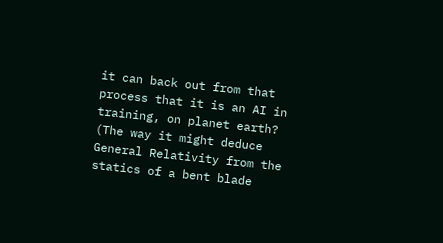it can back out from that process that it is an AI in training, on planet earth? (The way it might deduce General Relativity from the statics of a bent blade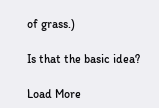of grass.)

Is that the basic idea?

Load More